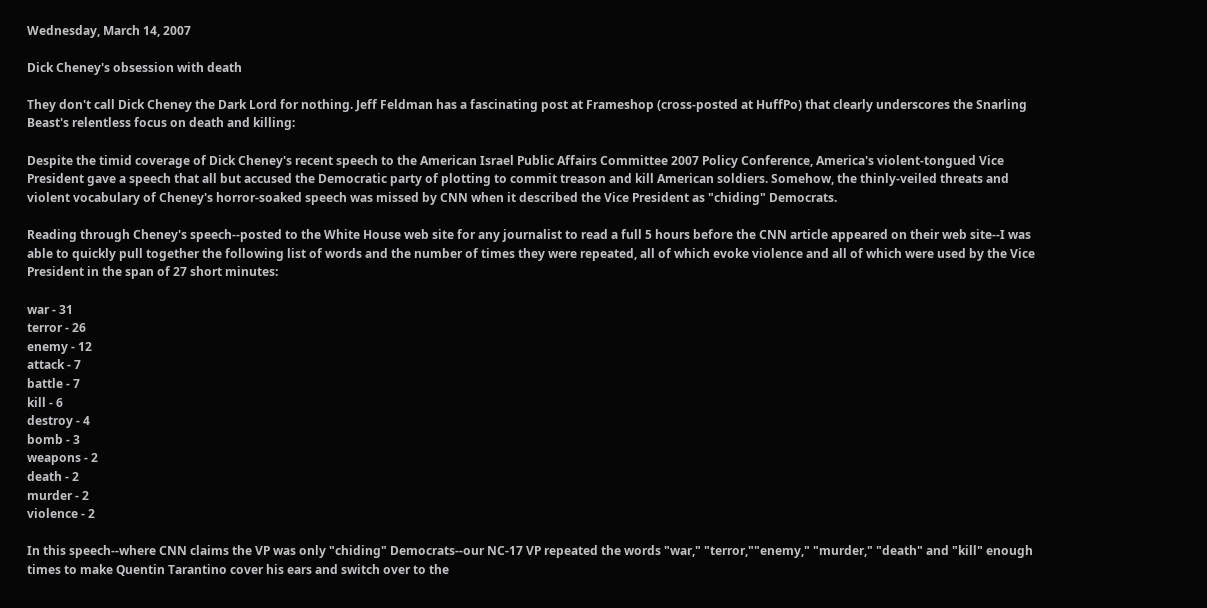Wednesday, March 14, 2007

Dick Cheney's obsession with death

They don't call Dick Cheney the Dark Lord for nothing. Jeff Feldman has a fascinating post at Frameshop (cross-posted at HuffPo) that clearly underscores the Snarling Beast's relentless focus on death and killing:

Despite the timid coverage of Dick Cheney's recent speech to the American Israel Public Affairs Committee 2007 Policy Conference, America's violent-tongued Vice President gave a speech that all but accused the Democratic party of plotting to commit treason and kill American soldiers. Somehow, the thinly-veiled threats and violent vocabulary of Cheney's horror-soaked speech was missed by CNN when it described the Vice President as "chiding" Democrats.

Reading through Cheney's speech--posted to the White House web site for any journalist to read a full 5 hours before the CNN article appeared on their web site--I was able to quickly pull together the following list of words and the number of times they were repeated, all of which evoke violence and all of which were used by the Vice President in the span of 27 short minutes:

war - 31
terror - 26
enemy - 12
attack - 7
battle - 7
kill - 6
destroy - 4
bomb - 3
weapons - 2
death - 2
murder - 2
violence - 2

In this speech--where CNN claims the VP was only "chiding" Democrats--our NC-17 VP repeated the words "war," "terror,""enemy," "murder," "death" and "kill" enough times to make Quentin Tarantino cover his ears and switch over to the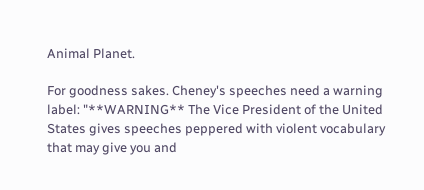Animal Planet.

For goodness sakes. Cheney's speeches need a warning label: "**WARNING** The Vice President of the United States gives speeches peppered with violent vocabulary that may give you and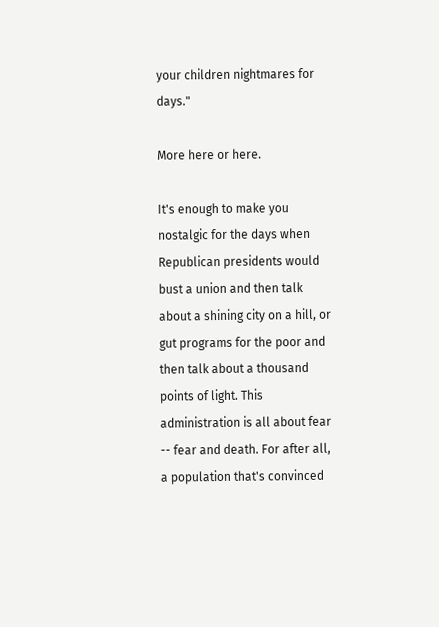your children nightmares for days."

More here or here.

It's enough to make you nostalgic for the days when Republican presidents would bust a union and then talk about a shining city on a hill, or gut programs for the poor and then talk about a thousand points of light. This administration is all about fear -- fear and death. For after all, a population that's convinced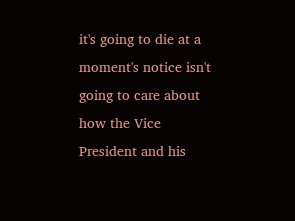it's going to die at a moment's notice isn't going to care about how the Vice President and his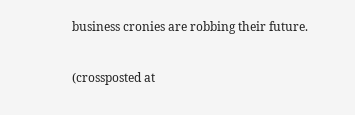business cronies are robbing their future.

(crossposted at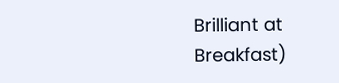Brilliant at Breakfast)